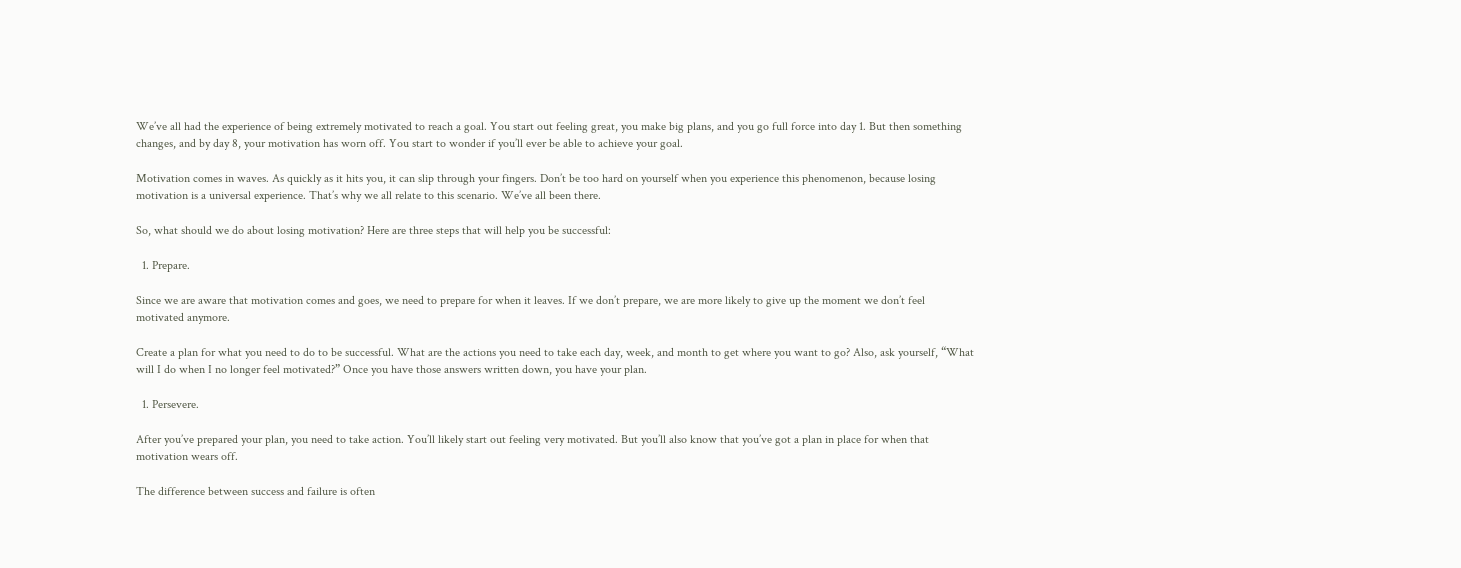We’ve all had the experience of being extremely motivated to reach a goal. You start out feeling great, you make big plans, and you go full force into day 1. But then something changes, and by day 8, your motivation has worn off. You start to wonder if you’ll ever be able to achieve your goal.

Motivation comes in waves. As quickly as it hits you, it can slip through your fingers. Don’t be too hard on yourself when you experience this phenomenon, because losing motivation is a universal experience. That’s why we all relate to this scenario. We’ve all been there.

So, what should we do about losing motivation? Here are three steps that will help you be successful:

  1. Prepare.

Since we are aware that motivation comes and goes, we need to prepare for when it leaves. If we don’t prepare, we are more likely to give up the moment we don’t feel motivated anymore.

Create a plan for what you need to do to be successful. What are the actions you need to take each day, week, and month to get where you want to go? Also, ask yourself, “What will I do when I no longer feel motivated?” Once you have those answers written down, you have your plan.

  1. Persevere.

After you’ve prepared your plan, you need to take action. You’ll likely start out feeling very motivated. But you’ll also know that you’ve got a plan in place for when that motivation wears off.

The difference between success and failure is often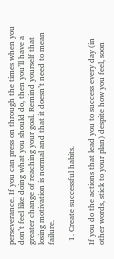perseverance. If you can press on through the times when you don’t feel like doing what you should do, then you’ll have a greater change of reaching your goal. Remind yourself that losing motivation is normal and that it doesn’t need to mean failure.

  1. Create successful habits.

If you do the actions that lead you to success every day (in other words, stick to your plan) despite how you feel, soon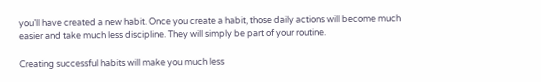you’ll have created a new habit. Once you create a habit, those daily actions will become much easier and take much less discipline. They will simply be part of your routine.

Creating successful habits will make you much less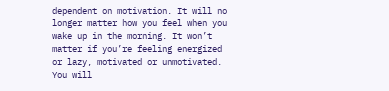dependent on motivation. It will no longer matter how you feel when you wake up in the morning. It won’t matter if you’re feeling energized or lazy, motivated or unmotivated. You will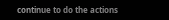continue to do the actions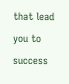that lead you to success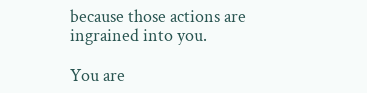because those actions are ingrained into you.

You are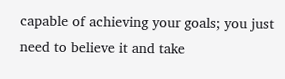capable of achieving your goals; you just need to believe it and take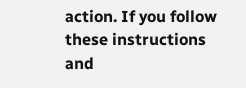action. If you follow these instructions and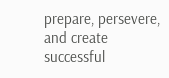prepare, persevere, and create successful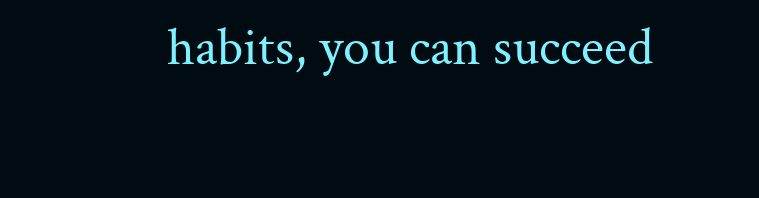habits, you can succeed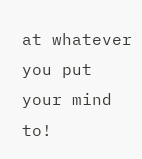at whatever you put your mind to!